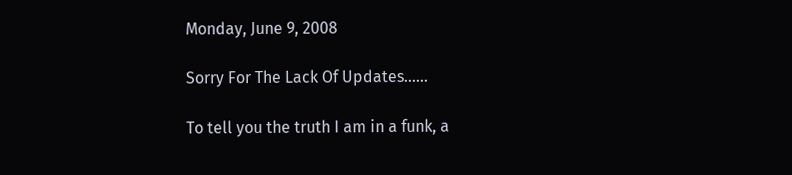Monday, June 9, 2008

Sorry For The Lack Of Updates......

To tell you the truth I am in a funk, a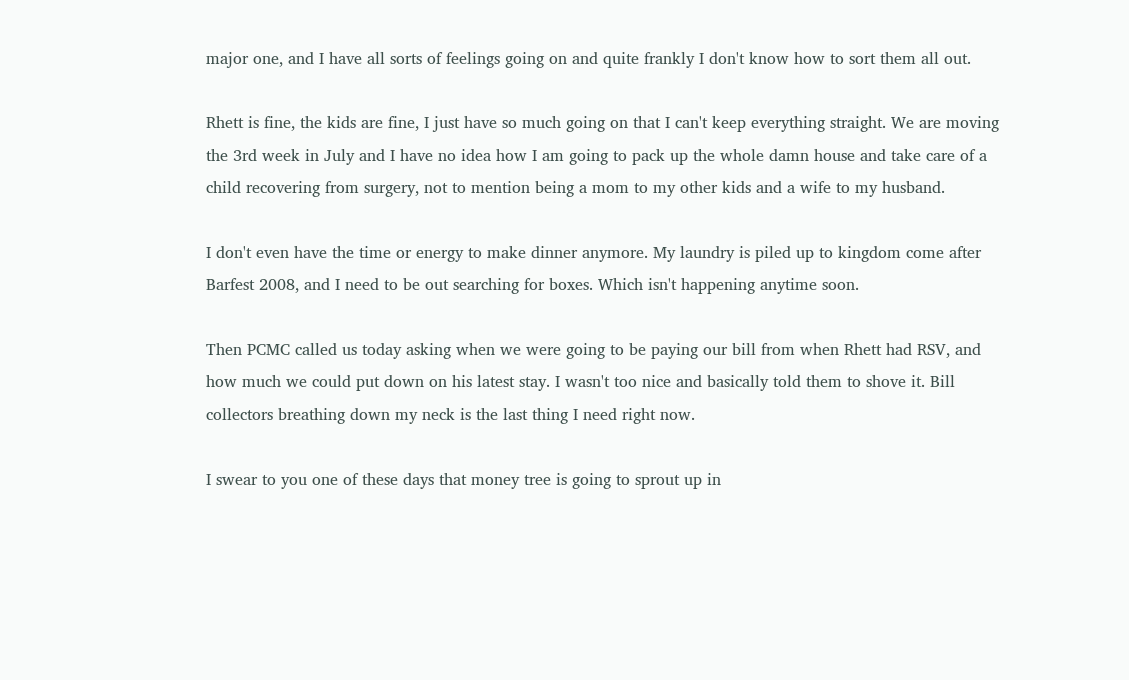major one, and I have all sorts of feelings going on and quite frankly I don't know how to sort them all out.

Rhett is fine, the kids are fine, I just have so much going on that I can't keep everything straight. We are moving the 3rd week in July and I have no idea how I am going to pack up the whole damn house and take care of a child recovering from surgery, not to mention being a mom to my other kids and a wife to my husband.

I don't even have the time or energy to make dinner anymore. My laundry is piled up to kingdom come after Barfest 2008, and I need to be out searching for boxes. Which isn't happening anytime soon.

Then PCMC called us today asking when we were going to be paying our bill from when Rhett had RSV, and how much we could put down on his latest stay. I wasn't too nice and basically told them to shove it. Bill collectors breathing down my neck is the last thing I need right now.

I swear to you one of these days that money tree is going to sprout up in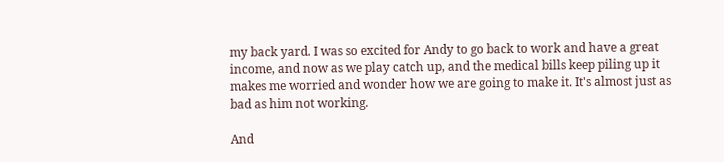my back yard. I was so excited for Andy to go back to work and have a great income, and now as we play catch up, and the medical bills keep piling up it makes me worried and wonder how we are going to make it. It's almost just as bad as him not working.

And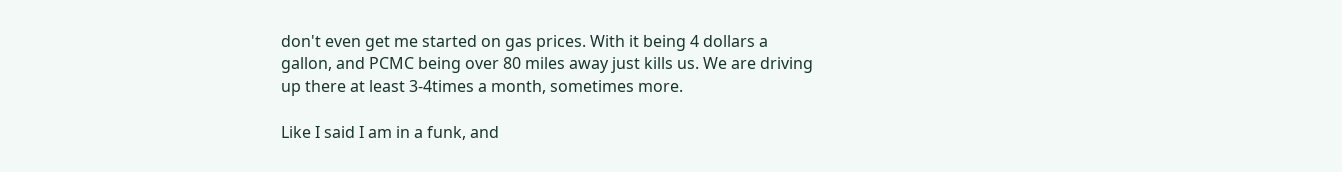don't even get me started on gas prices. With it being 4 dollars a gallon, and PCMC being over 80 miles away just kills us. We are driving up there at least 3-4times a month, sometimes more.

Like I said I am in a funk, and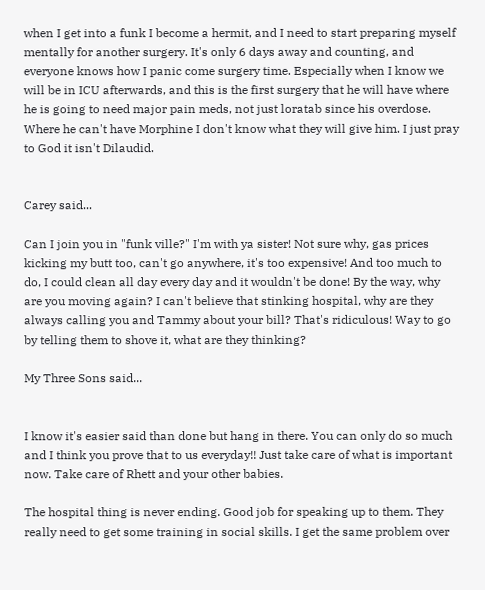when I get into a funk I become a hermit, and I need to start preparing myself mentally for another surgery. It's only 6 days away and counting, and everyone knows how I panic come surgery time. Especially when I know we will be in ICU afterwards, and this is the first surgery that he will have where he is going to need major pain meds, not just loratab since his overdose. Where he can't have Morphine I don't know what they will give him. I just pray to God it isn't Dilaudid.


Carey said...

Can I join you in "funk ville?" I'm with ya sister! Not sure why, gas prices kicking my butt too, can't go anywhere, it's too expensive! And too much to do, I could clean all day every day and it wouldn't be done! By the way, why are you moving again? I can't believe that stinking hospital, why are they always calling you and Tammy about your bill? That's ridiculous! Way to go by telling them to shove it, what are they thinking?

My Three Sons said...


I know it's easier said than done but hang in there. You can only do so much and I think you prove that to us everyday!! Just take care of what is important now. Take care of Rhett and your other babies.

The hospital thing is never ending. Good job for speaking up to them. They really need to get some training in social skills. I get the same problem over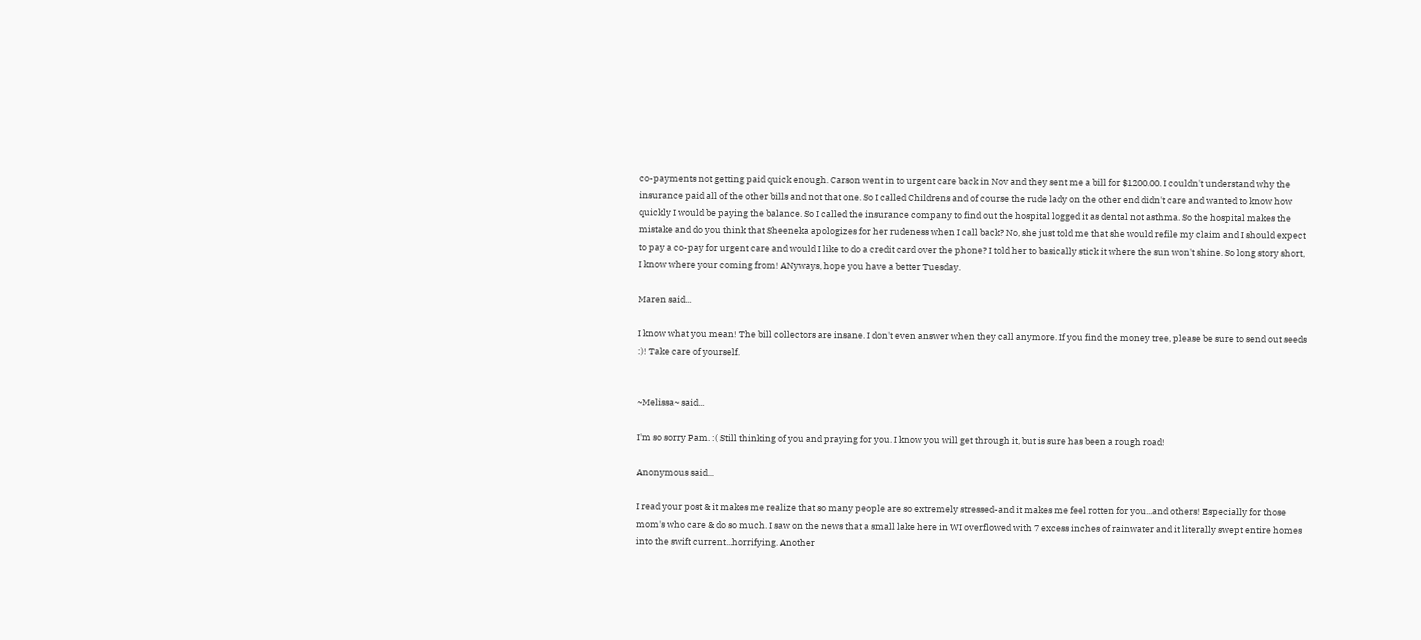co-payments not getting paid quick enough. Carson went in to urgent care back in Nov and they sent me a bill for $1200.00. I couldn't understand why the insurance paid all of the other bills and not that one. So I called Childrens and of course the rude lady on the other end didn't care and wanted to know how quickly I would be paying the balance. So I called the insurance company to find out the hospital logged it as dental not asthma. So the hospital makes the mistake and do you think that Sheeneka apologizes for her rudeness when I call back? No, she just told me that she would refile my claim and I should expect to pay a co-pay for urgent care and would I like to do a credit card over the phone? I told her to basically stick it where the sun won't shine. So long story short, I know where your coming from! ANyways, hope you have a better Tuesday.

Maren said...

I know what you mean! The bill collectors are insane. I don't even answer when they call anymore. If you find the money tree, please be sure to send out seeds :)! Take care of yourself.


~Melissa~ said...

I'm so sorry Pam. :( Still thinking of you and praying for you. I know you will get through it, but is sure has been a rough road!

Anonymous said...

I read your post & it makes me realize that so many people are so extremely stressed-and it makes me feel rotten for you...and others! Especially for those mom's who care & do so much. I saw on the news that a small lake here in WI overflowed with 7 excess inches of rainwater and it literally swept entire homes into the swift current...horrifying. Another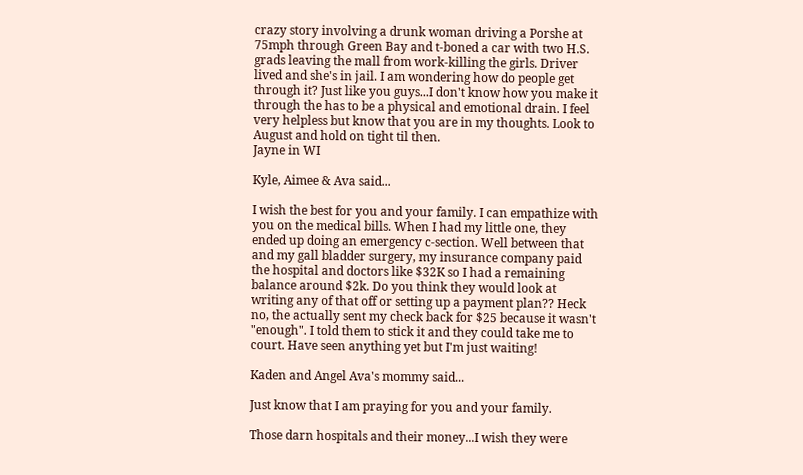crazy story involving a drunk woman driving a Porshe at 75mph through Green Bay and t-boned a car with two H.S. grads leaving the mall from work-killing the girls. Driver lived and she's in jail. I am wondering how do people get through it? Just like you guys...I don't know how you make it through the has to be a physical and emotional drain. I feel very helpless but know that you are in my thoughts. Look to August and hold on tight til then.
Jayne in WI

Kyle, Aimee & Ava said...

I wish the best for you and your family. I can empathize with you on the medical bills. When I had my little one, they ended up doing an emergency c-section. Well between that and my gall bladder surgery, my insurance company paid the hospital and doctors like $32K so I had a remaining balance around $2k. Do you think they would look at writing any of that off or setting up a payment plan?? Heck no, the actually sent my check back for $25 because it wasn't "enough". I told them to stick it and they could take me to court. Have seen anything yet but I'm just waiting!

Kaden and Angel Ava's mommy said...

Just know that I am praying for you and your family.

Those darn hospitals and their money...I wish they were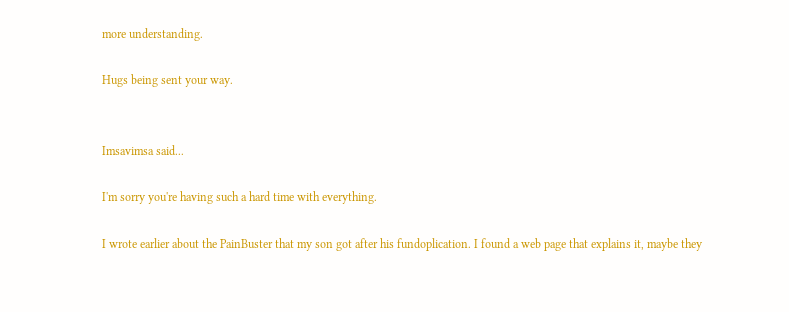more understanding.

Hugs being sent your way.


Imsavimsa said...

I'm sorry you're having such a hard time with everything.

I wrote earlier about the PainBuster that my son got after his fundoplication. I found a web page that explains it, maybe they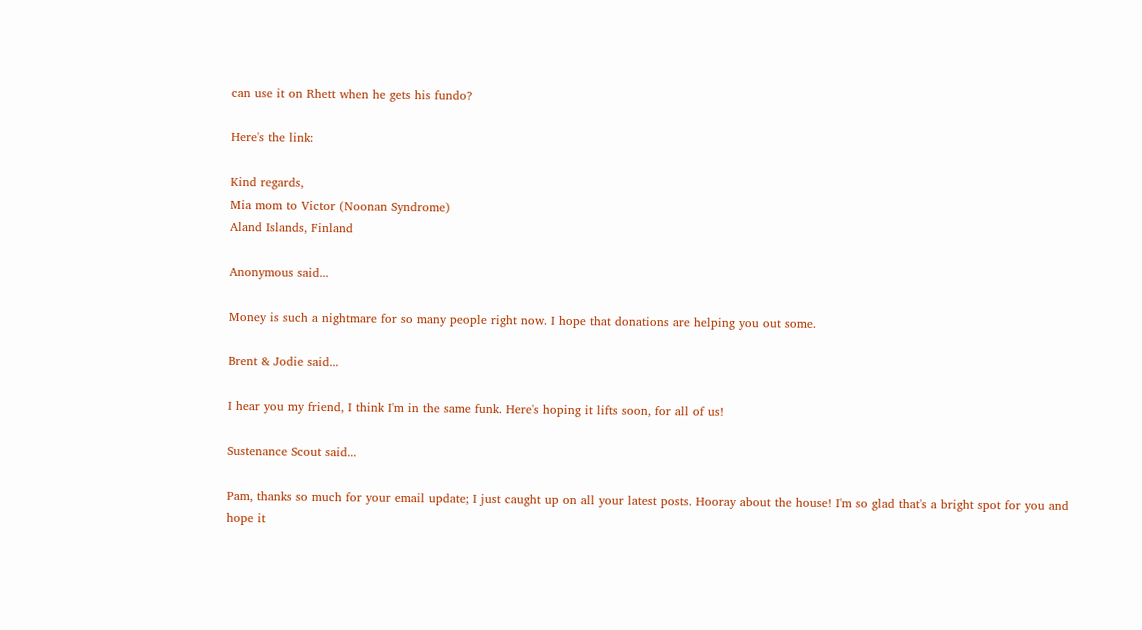can use it on Rhett when he gets his fundo?

Here's the link:

Kind regards,
Mia mom to Victor (Noonan Syndrome)
Aland Islands, Finland

Anonymous said...

Money is such a nightmare for so many people right now. I hope that donations are helping you out some.

Brent & Jodie said...

I hear you my friend, I think I'm in the same funk. Here's hoping it lifts soon, for all of us!

Sustenance Scout said...

Pam, thanks so much for your email update; I just caught up on all your latest posts. Hooray about the house! I'm so glad that's a bright spot for you and hope it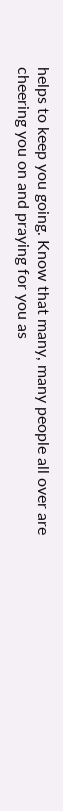helps to keep you going. Know that many, many people all over are cheering you on and praying for you as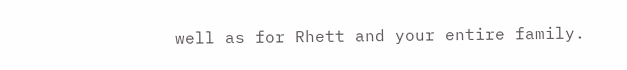well as for Rhett and your entire family.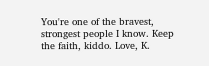You're one of the bravest, strongest people I know. Keep the faith, kiddo. Love, K.